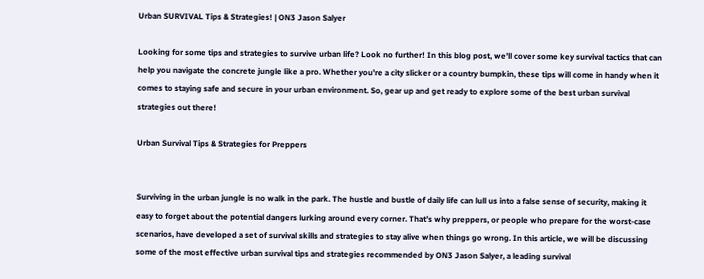Urban SURVIVAL Tips & Strategies! | ON3 Jason Salyer

Looking for some tips and strategies to survive urban life? Look no further! In this blog post, we’ll cover some key survival tactics that can help you navigate the concrete jungle like a pro. Whether you’re a city slicker or a country bumpkin, these tips will come in handy when it comes to staying safe and secure in your urban environment. So, gear up and get ready to explore some of the best urban survival strategies out there!

Urban Survival Tips & Strategies for Preppers


Surviving in the urban jungle is no walk in the park. The hustle and bustle of daily life can lull us into a false sense of security, making it easy to forget about the potential dangers lurking around every corner. That’s why preppers, or people who prepare for the worst-case scenarios, have developed a set of survival skills and strategies to stay alive when things go wrong. In this article, we will be discussing some of the most effective urban survival tips and strategies recommended by ON3 Jason Salyer, a leading survival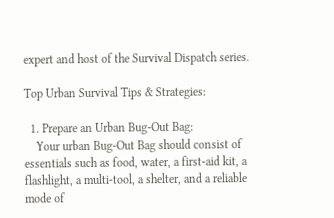expert and host of the Survival Dispatch series.

Top Urban Survival Tips & Strategies:

  1. Prepare an Urban Bug-Out Bag:
    Your urban Bug-Out Bag should consist of essentials such as food, water, a first-aid kit, a flashlight, a multi-tool, a shelter, and a reliable mode of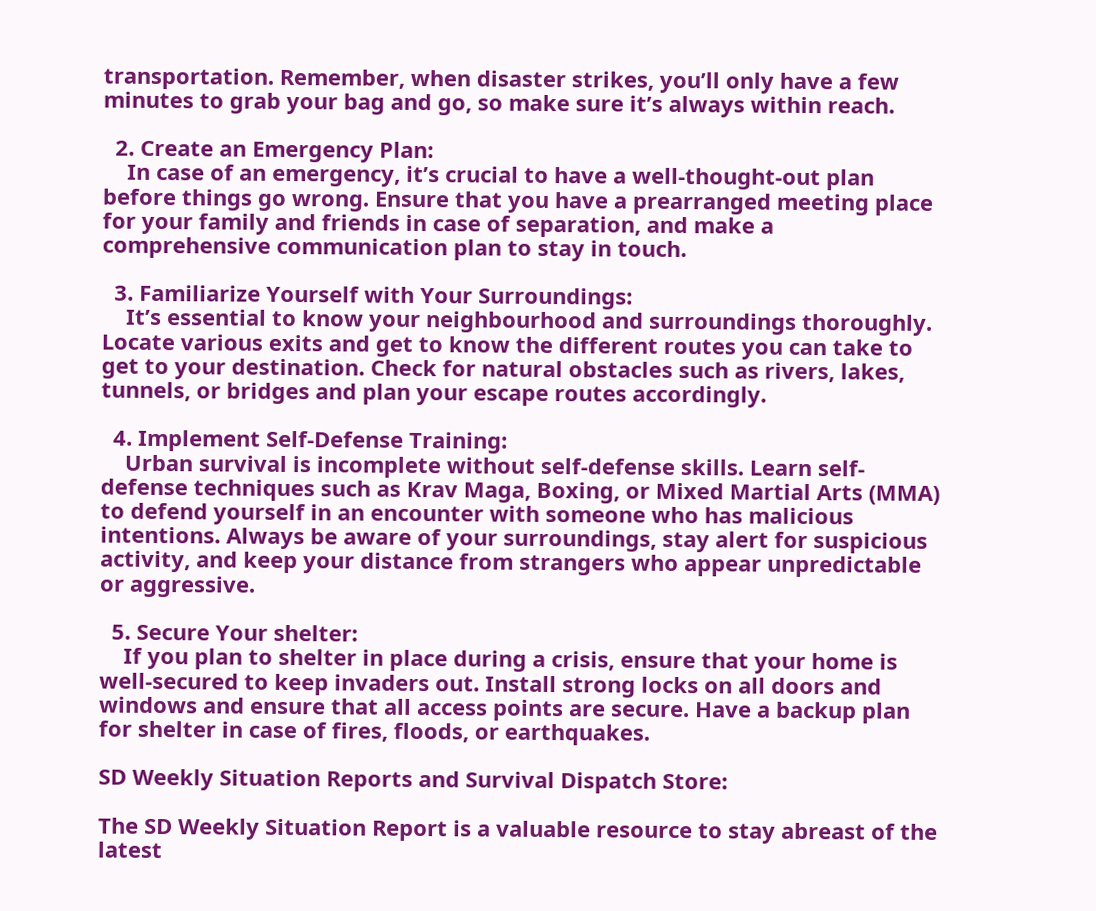transportation. Remember, when disaster strikes, you’ll only have a few minutes to grab your bag and go, so make sure it’s always within reach.

  2. Create an Emergency Plan:
    In case of an emergency, it’s crucial to have a well-thought-out plan before things go wrong. Ensure that you have a prearranged meeting place for your family and friends in case of separation, and make a comprehensive communication plan to stay in touch.

  3. Familiarize Yourself with Your Surroundings:
    It’s essential to know your neighbourhood and surroundings thoroughly. Locate various exits and get to know the different routes you can take to get to your destination. Check for natural obstacles such as rivers, lakes, tunnels, or bridges and plan your escape routes accordingly.

  4. Implement Self-Defense Training:
    Urban survival is incomplete without self-defense skills. Learn self-defense techniques such as Krav Maga, Boxing, or Mixed Martial Arts (MMA) to defend yourself in an encounter with someone who has malicious intentions. Always be aware of your surroundings, stay alert for suspicious activity, and keep your distance from strangers who appear unpredictable or aggressive.

  5. Secure Your shelter:
    If you plan to shelter in place during a crisis, ensure that your home is well-secured to keep invaders out. Install strong locks on all doors and windows and ensure that all access points are secure. Have a backup plan for shelter in case of fires, floods, or earthquakes.

SD Weekly Situation Reports and Survival Dispatch Store:

The SD Weekly Situation Report is a valuable resource to stay abreast of the latest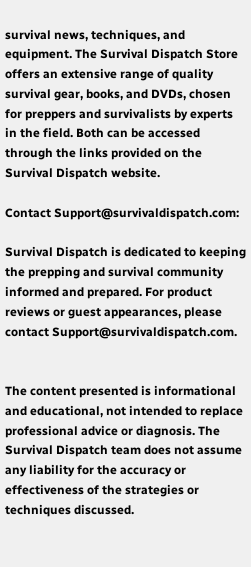survival news, techniques, and equipment. The Survival Dispatch Store offers an extensive range of quality survival gear, books, and DVDs, chosen for preppers and survivalists by experts in the field. Both can be accessed through the links provided on the Survival Dispatch website.

Contact Support@survivaldispatch.com:

Survival Dispatch is dedicated to keeping the prepping and survival community informed and prepared. For product reviews or guest appearances, please contact Support@survivaldispatch.com.


The content presented is informational and educational, not intended to replace professional advice or diagnosis. The Survival Dispatch team does not assume any liability for the accuracy or effectiveness of the strategies or techniques discussed.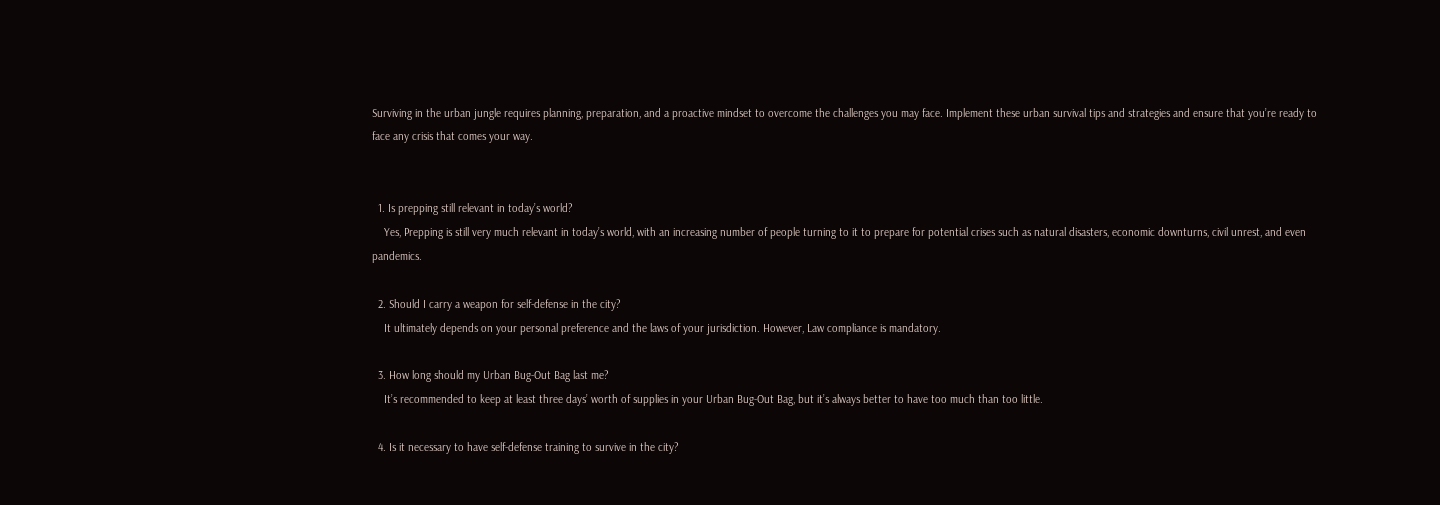Surviving in the urban jungle requires planning, preparation, and a proactive mindset to overcome the challenges you may face. Implement these urban survival tips and strategies and ensure that you’re ready to face any crisis that comes your way.


  1. Is prepping still relevant in today’s world?
    Yes, Prepping is still very much relevant in today’s world, with an increasing number of people turning to it to prepare for potential crises such as natural disasters, economic downturns, civil unrest, and even pandemics.

  2. Should I carry a weapon for self-defense in the city?
    It ultimately depends on your personal preference and the laws of your jurisdiction. However, Law compliance is mandatory.

  3. How long should my Urban Bug-Out Bag last me?
    It’s recommended to keep at least three days’ worth of supplies in your Urban Bug-Out Bag, but it’s always better to have too much than too little.

  4. Is it necessary to have self-defense training to survive in the city?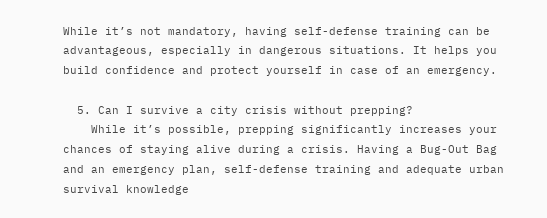While it’s not mandatory, having self-defense training can be advantageous, especially in dangerous situations. It helps you build confidence and protect yourself in case of an emergency.

  5. Can I survive a city crisis without prepping?
    While it’s possible, prepping significantly increases your chances of staying alive during a crisis. Having a Bug-Out Bag and an emergency plan, self-defense training and adequate urban survival knowledge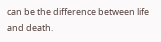can be the difference between life and death.